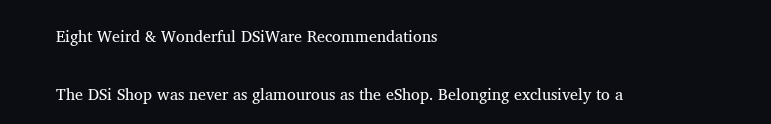Eight Weird & Wonderful DSiWare Recommendations

The DSi Shop was never as glamourous as the eShop. Belonging exclusively to a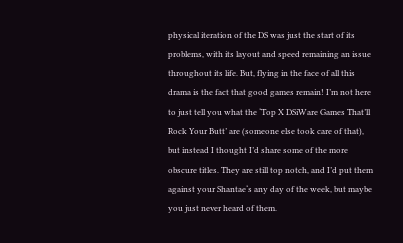physical iteration of the DS was just the start of its problems, with its layout and speed remaining an issue throughout its life. But, flying in the face of all this drama is the fact that good games remain! I’m not here to just tell you what the ‘Top X DSiWare Games That’ll Rock Your Butt’ are (someone else took care of that), but instead I thought I’d share some of the more obscure titles. They are still top notch, and I’d put them against your Shantae‘s any day of the week, but maybe you just never heard of them.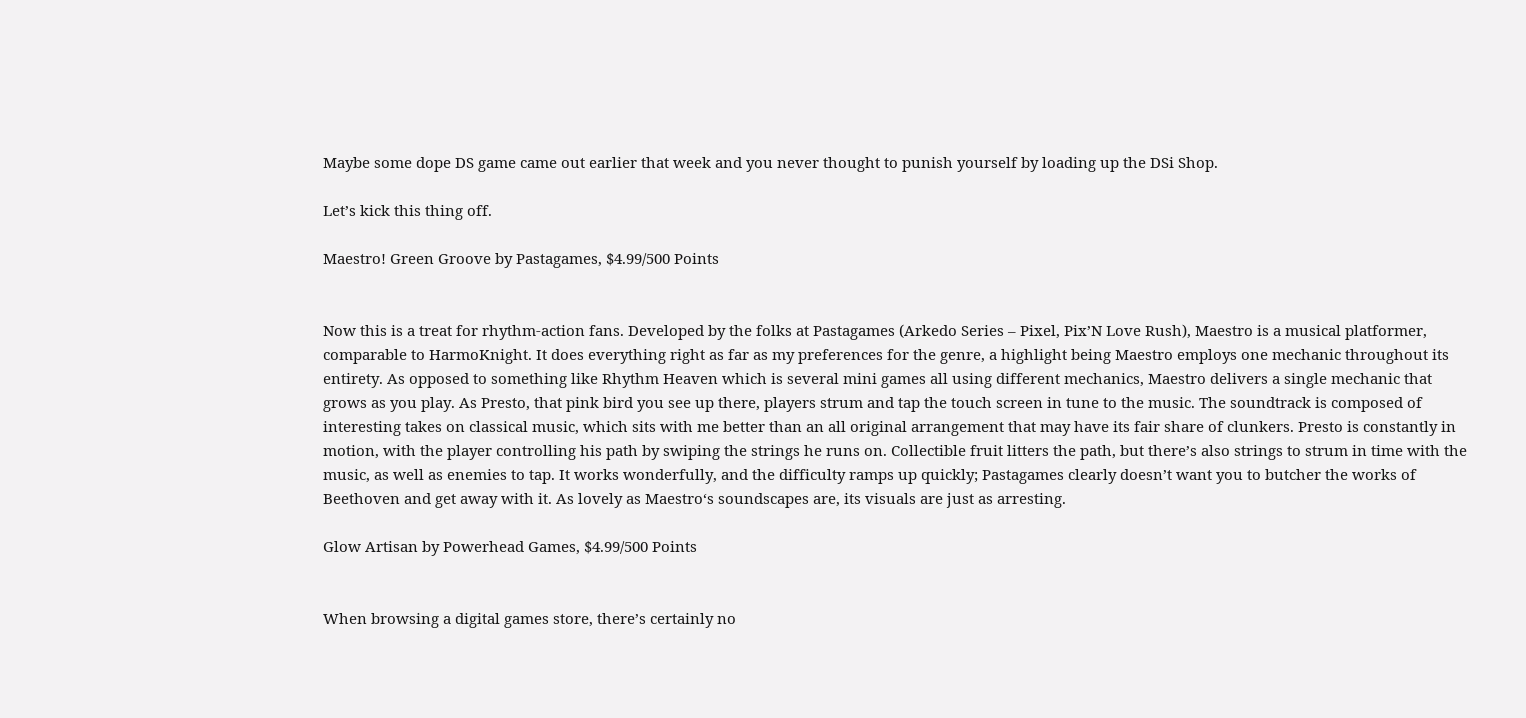Maybe some dope DS game came out earlier that week and you never thought to punish yourself by loading up the DSi Shop.

Let’s kick this thing off.

Maestro! Green Groove by Pastagames, $4.99/500 Points


Now this is a treat for rhythm-action fans. Developed by the folks at Pastagames (Arkedo Series – Pixel, Pix’N Love Rush), Maestro is a musical platformer, comparable to HarmoKnight. It does everything right as far as my preferences for the genre, a highlight being Maestro employs one mechanic throughout its entirety. As opposed to something like Rhythm Heaven which is several mini games all using different mechanics, Maestro delivers a single mechanic that grows as you play. As Presto, that pink bird you see up there, players strum and tap the touch screen in tune to the music. The soundtrack is composed of interesting takes on classical music, which sits with me better than an all original arrangement that may have its fair share of clunkers. Presto is constantly in motion, with the player controlling his path by swiping the strings he runs on. Collectible fruit litters the path, but there’s also strings to strum in time with the music, as well as enemies to tap. It works wonderfully, and the difficulty ramps up quickly; Pastagames clearly doesn’t want you to butcher the works of Beethoven and get away with it. As lovely as Maestro‘s soundscapes are, its visuals are just as arresting.

Glow Artisan by Powerhead Games, $4.99/500 Points


When browsing a digital games store, there’s certainly no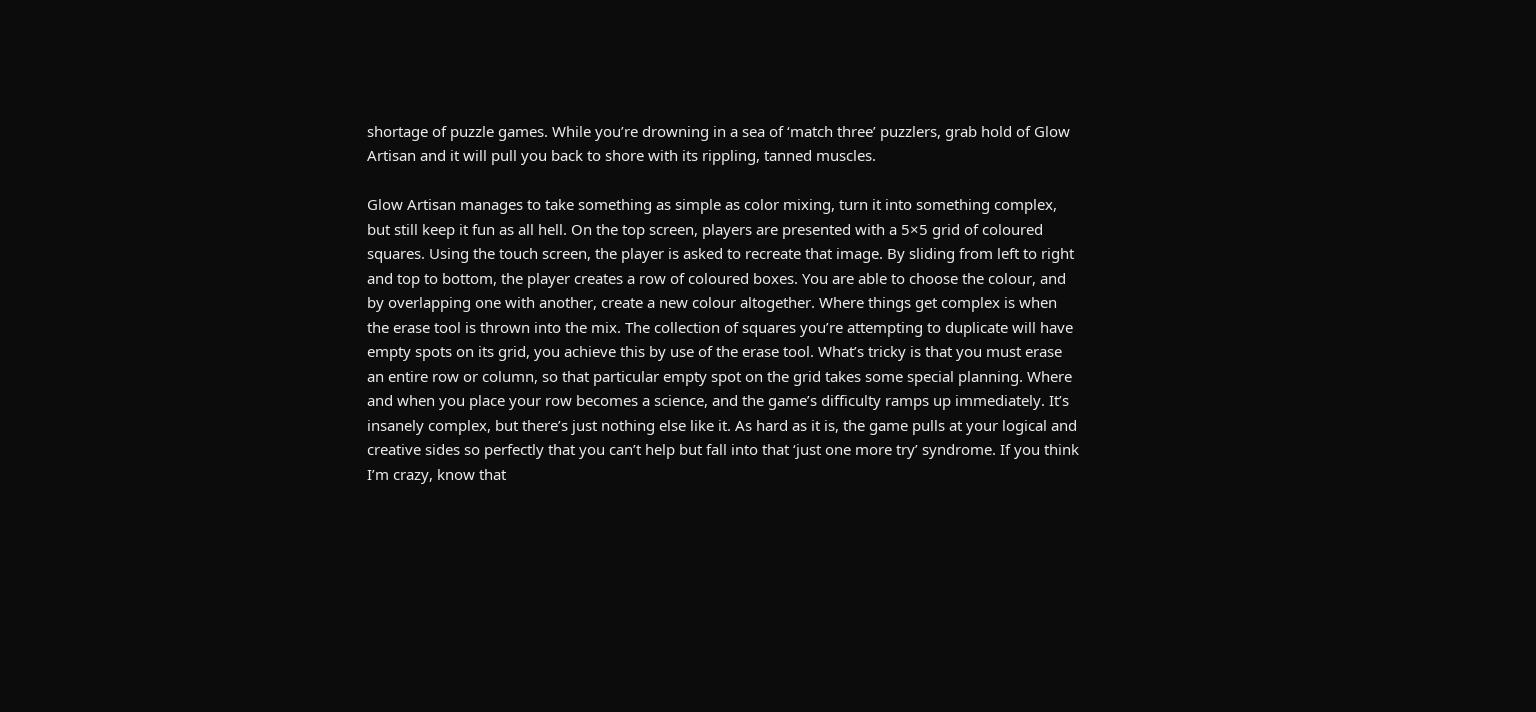shortage of puzzle games. While you’re drowning in a sea of ‘match three’ puzzlers, grab hold of Glow Artisan and it will pull you back to shore with its rippling, tanned muscles.

Glow Artisan manages to take something as simple as color mixing, turn it into something complex, but still keep it fun as all hell. On the top screen, players are presented with a 5×5 grid of coloured squares. Using the touch screen, the player is asked to recreate that image. By sliding from left to right and top to bottom, the player creates a row of coloured boxes. You are able to choose the colour, and by overlapping one with another, create a new colour altogether. Where things get complex is when the erase tool is thrown into the mix. The collection of squares you’re attempting to duplicate will have empty spots on its grid, you achieve this by use of the erase tool. What’s tricky is that you must erase an entire row or column, so that particular empty spot on the grid takes some special planning. Where and when you place your row becomes a science, and the game’s difficulty ramps up immediately. It’s insanely complex, but there’s just nothing else like it. As hard as it is, the game pulls at your logical and creative sides so perfectly that you can’t help but fall into that ‘just one more try’ syndrome. If you think I’m crazy, know that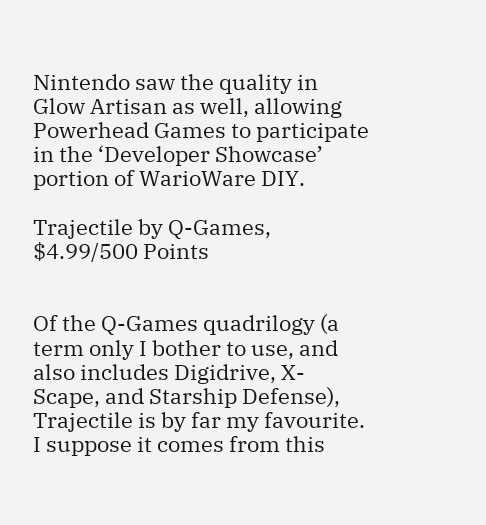Nintendo saw the quality in Glow Artisan as well, allowing Powerhead Games to participate in the ‘Developer Showcase’ portion of WarioWare DIY.

Trajectile by Q-Games, $4.99/500 Points


Of the Q-Games quadrilogy (a term only I bother to use, and also includes Digidrive, X-Scape, and Starship Defense), Trajectile is by far my favourite. I suppose it comes from this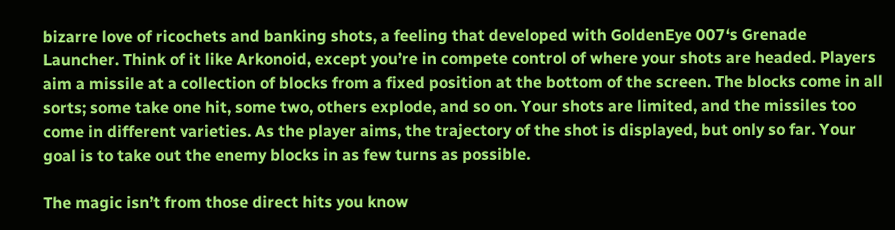bizarre love of ricochets and banking shots, a feeling that developed with GoldenEye 007‘s Grenade Launcher. Think of it like Arkonoid, except you’re in compete control of where your shots are headed. Players aim a missile at a collection of blocks from a fixed position at the bottom of the screen. The blocks come in all sorts; some take one hit, some two, others explode, and so on. Your shots are limited, and the missiles too come in different varieties. As the player aims, the trajectory of the shot is displayed, but only so far. Your goal is to take out the enemy blocks in as few turns as possible.

The magic isn’t from those direct hits you know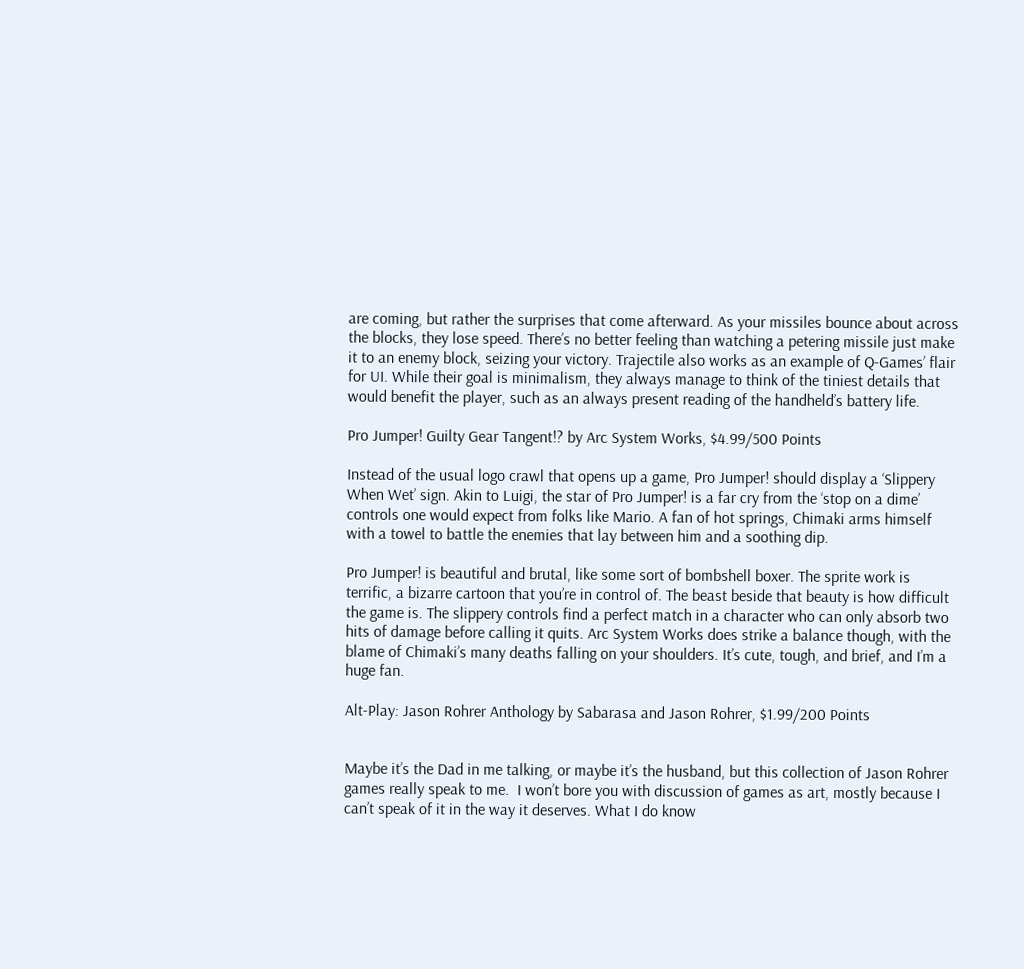are coming, but rather the surprises that come afterward. As your missiles bounce about across the blocks, they lose speed. There’s no better feeling than watching a petering missile just make it to an enemy block, seizing your victory. Trajectile also works as an example of Q-Games’ flair for UI. While their goal is minimalism, they always manage to think of the tiniest details that would benefit the player, such as an always present reading of the handheld’s battery life.

Pro Jumper! Guilty Gear Tangent!? by Arc System Works, $4.99/500 Points

Instead of the usual logo crawl that opens up a game, Pro Jumper! should display a ‘Slippery When Wet’ sign. Akin to Luigi, the star of Pro Jumper! is a far cry from the ‘stop on a dime’ controls one would expect from folks like Mario. A fan of hot springs, Chimaki arms himself with a towel to battle the enemies that lay between him and a soothing dip.

Pro Jumper! is beautiful and brutal, like some sort of bombshell boxer. The sprite work is terrific, a bizarre cartoon that you’re in control of. The beast beside that beauty is how difficult the game is. The slippery controls find a perfect match in a character who can only absorb two hits of damage before calling it quits. Arc System Works does strike a balance though, with the blame of Chimaki’s many deaths falling on your shoulders. It’s cute, tough, and brief, and I’m a huge fan.

Alt-Play: Jason Rohrer Anthology by Sabarasa and Jason Rohrer, $1.99/200 Points


Maybe it’s the Dad in me talking, or maybe it’s the husband, but this collection of Jason Rohrer games really speak to me.  I won’t bore you with discussion of games as art, mostly because I can’t speak of it in the way it deserves. What I do know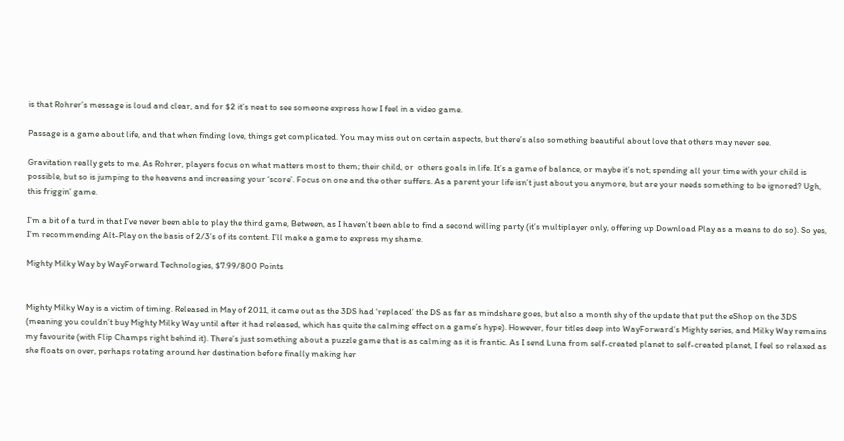is that Rohrer’s message is loud and clear, and for $2 it’s neat to see someone express how I feel in a video game.

Passage is a game about life, and that when finding love, things get complicated. You may miss out on certain aspects, but there’s also something beautiful about love that others may never see.

Gravitation really gets to me. As Rohrer, players focus on what matters most to them; their child, or  others goals in life. It’s a game of balance, or maybe it’s not; spending all your time with your child is possible, but so is jumping to the heavens and increasing your ‘score’. Focus on one and the other suffers. As a parent your life isn’t just about you anymore, but are your needs something to be ignored? Ugh, this friggin’ game.

I’m a bit of a turd in that I’ve never been able to play the third game, Between, as I haven’t been able to find a second willing party (it’s multiplayer only, offering up Download Play as a means to do so). So yes, I’m recommending Alt-Play on the basis of 2/3’s of its content. I’ll make a game to express my shame.

Mighty Milky Way by WayForward Technologies, $7.99/800 Points


Mighty Milky Way is a victim of timing. Released in May of 2011, it came out as the 3DS had ‘replaced’ the DS as far as mindshare goes, but also a month shy of the update that put the eShop on the 3DS (meaning you couldn’t buy Mighty Milky Way until after it had released, which has quite the calming effect on a game’s hype). However, four titles deep into WayForward’s Mighty series, and Milky Way remains my favourite (with Flip Champs right behind it). There’s just something about a puzzle game that is as calming as it is frantic. As I send Luna from self-created planet to self-created planet, I feel so relaxed as she floats on over, perhaps rotating around her destination before finally making her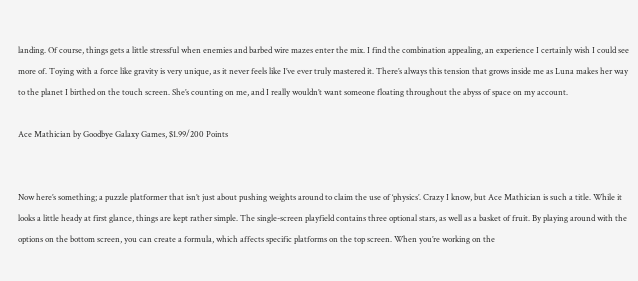landing. Of course, things gets a little stressful when enemies and barbed wire mazes enter the mix. I find the combination appealing, an experience I certainly wish I could see more of. Toying with a force like gravity is very unique, as it never feels like I’ve ever truly mastered it. There’s always this tension that grows inside me as Luna makes her way to the planet I birthed on the touch screen. She’s counting on me, and I really wouldn’t want someone floating throughout the abyss of space on my account.

Ace Mathician by Goodbye Galaxy Games, $1.99/200 Points


Now here’s something; a puzzle platformer that isn’t just about pushing weights around to claim the use of ‘physics’. Crazy I know, but Ace Mathician is such a title. While it looks a little heady at first glance, things are kept rather simple. The single-screen playfield contains three optional stars, as well as a basket of fruit. By playing around with the options on the bottom screen, you can create a formula, which affects specific platforms on the top screen. When you’re working on the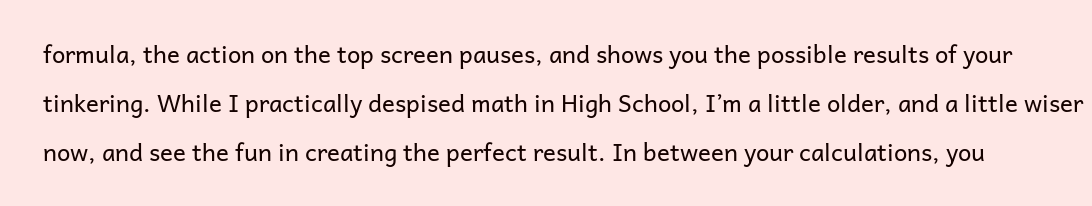formula, the action on the top screen pauses, and shows you the possible results of your tinkering. While I practically despised math in High School, I’m a little older, and a little wiser now, and see the fun in creating the perfect result. In between your calculations, you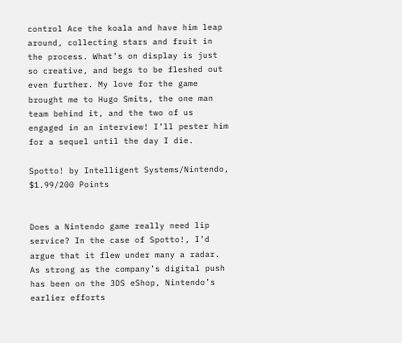control Ace the koala and have him leap around, collecting stars and fruit in the process. What’s on display is just so creative, and begs to be fleshed out even further. My love for the game brought me to Hugo Smits, the one man team behind it, and the two of us engaged in an interview! I’ll pester him for a sequel until the day I die.

Spotto! by Intelligent Systems/Nintendo, $1.99/200 Points


Does a Nintendo game really need lip service? In the case of Spotto!, I’d argue that it flew under many a radar. As strong as the company’s digital push has been on the 3DS eShop, Nintendo’s earlier efforts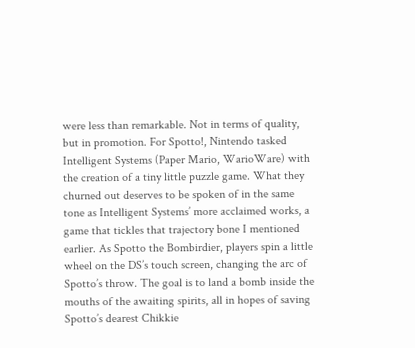were less than remarkable. Not in terms of quality, but in promotion. For Spotto!, Nintendo tasked Intelligent Systems (Paper Mario, WarioWare) with the creation of a tiny little puzzle game. What they churned out deserves to be spoken of in the same tone as Intelligent Systems’ more acclaimed works, a game that tickles that trajectory bone I mentioned earlier. As Spotto the Bombirdier, players spin a little wheel on the DS’s touch screen, changing the arc of Spotto’s throw. The goal is to land a bomb inside the mouths of the awaiting spirits, all in hopes of saving Spotto’s dearest Chikkie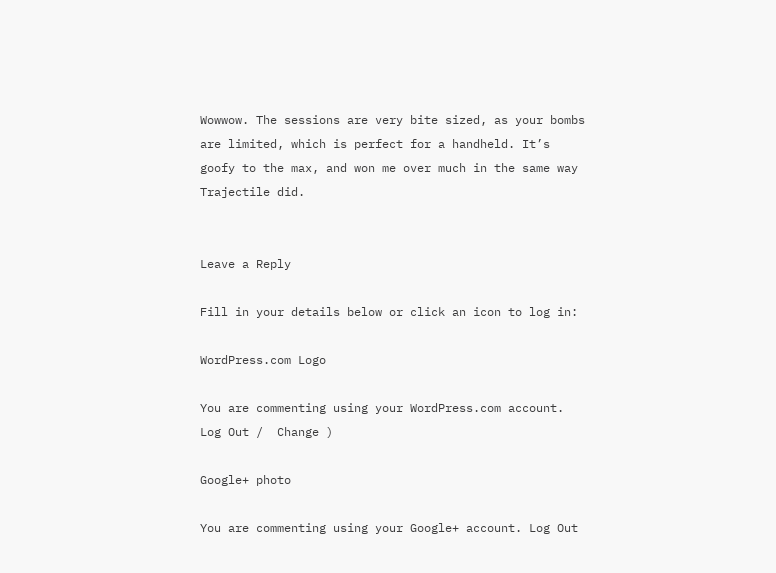Wowwow. The sessions are very bite sized, as your bombs are limited, which is perfect for a handheld. It’s goofy to the max, and won me over much in the same way Trajectile did.


Leave a Reply

Fill in your details below or click an icon to log in:

WordPress.com Logo

You are commenting using your WordPress.com account. Log Out /  Change )

Google+ photo

You are commenting using your Google+ account. Log Out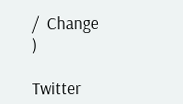/  Change )

Twitter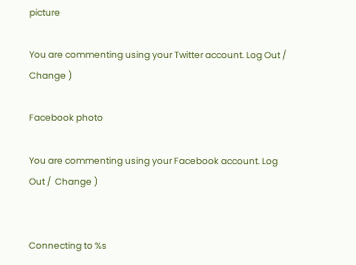picture

You are commenting using your Twitter account. Log Out /  Change )

Facebook photo

You are commenting using your Facebook account. Log Out /  Change )


Connecting to %s